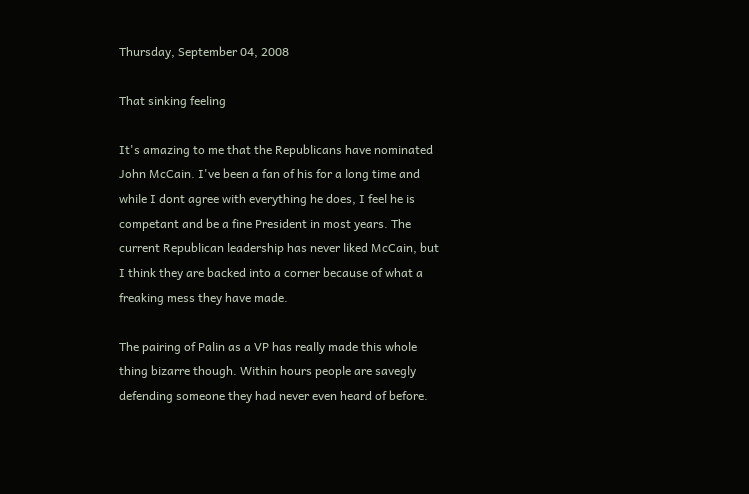Thursday, September 04, 2008

That sinking feeling

It's amazing to me that the Republicans have nominated John McCain. I've been a fan of his for a long time and while I dont agree with everything he does, I feel he is competant and be a fine President in most years. The current Republican leadership has never liked McCain, but I think they are backed into a corner because of what a freaking mess they have made.

The pairing of Palin as a VP has really made this whole thing bizarre though. Within hours people are savegly defending someone they had never even heard of before.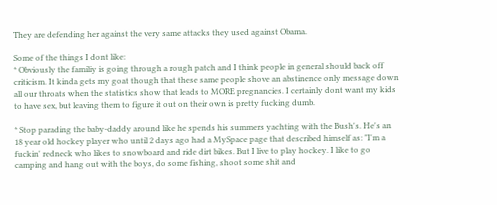They are defending her against the very same attacks they used against Obama.

Some of the things I dont like:
* Obviously the familiy is going through a rough patch and I think people in general should back off criticism. It kinda gets my goat though that these same people shove an abstinence only message down all our throats when the statistics show that leads to MORE pregnancies. I certainly dont want my kids to have sex, but leaving them to figure it out on their own is pretty fucking dumb.

* Stop parading the baby-daddy around like he spends his summers yachting with the Bush's. He's an 18 year old hockey player who until 2 days ago had a MySpace page that described himself as: "I'm a fuckin' redneck who likes to snowboard and ride dirt bikes. But I live to play hockey. I like to go camping and hang out with the boys, do some fishing, shoot some shit and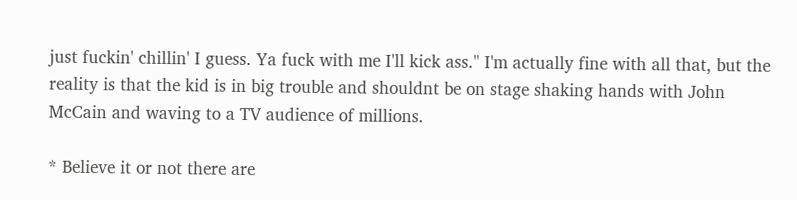just fuckin' chillin' I guess. Ya fuck with me I'll kick ass." I'm actually fine with all that, but the reality is that the kid is in big trouble and shouldnt be on stage shaking hands with John McCain and waving to a TV audience of millions.

* Believe it or not there are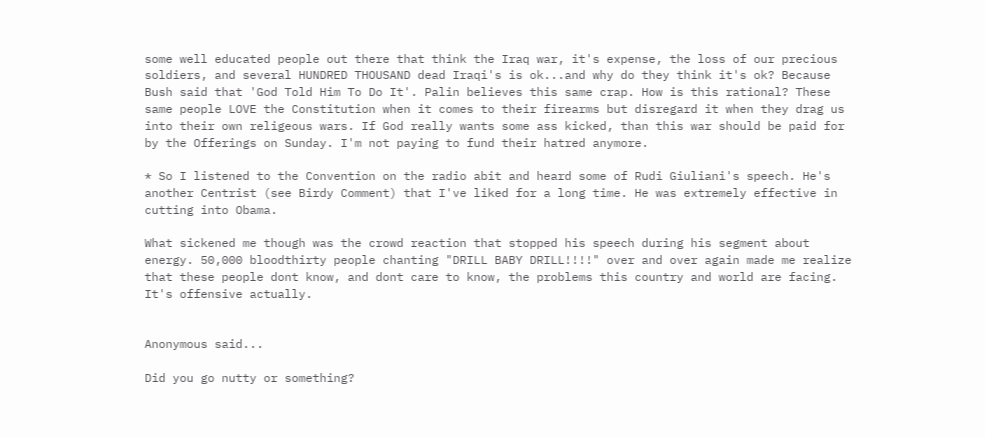some well educated people out there that think the Iraq war, it's expense, the loss of our precious soldiers, and several HUNDRED THOUSAND dead Iraqi's is ok...and why do they think it's ok? Because Bush said that 'God Told Him To Do It'. Palin believes this same crap. How is this rational? These same people LOVE the Constitution when it comes to their firearms but disregard it when they drag us into their own religeous wars. If God really wants some ass kicked, than this war should be paid for by the Offerings on Sunday. I'm not paying to fund their hatred anymore.

* So I listened to the Convention on the radio abit and heard some of Rudi Giuliani's speech. He's another Centrist (see Birdy Comment) that I've liked for a long time. He was extremely effective in cutting into Obama.

What sickened me though was the crowd reaction that stopped his speech during his segment about energy. 50,000 bloodthirty people chanting "DRILL BABY DRILL!!!!" over and over again made me realize that these people dont know, and dont care to know, the problems this country and world are facing. It's offensive actually.


Anonymous said...

Did you go nutty or something?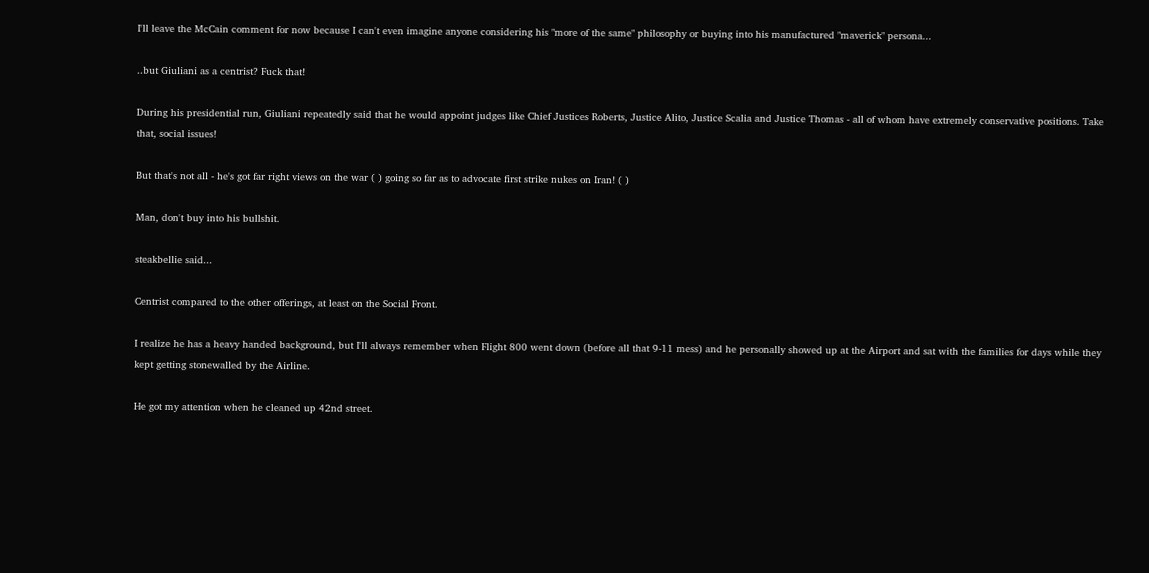I'll leave the McCain comment for now because I can't even imagine anyone considering his "more of the same" philosophy or buying into his manufactured "maverick" persona...

..but Giuliani as a centrist? Fuck that!

During his presidential run, Giuliani repeatedly said that he would appoint judges like Chief Justices Roberts, Justice Alito, Justice Scalia and Justice Thomas - all of whom have extremely conservative positions. Take that, social issues!

But that's not all - he's got far right views on the war ( ) going so far as to advocate first strike nukes on Iran! ( )

Man, don't buy into his bullshit.

steakbellie said...

Centrist compared to the other offerings, at least on the Social Front.

I realize he has a heavy handed background, but I'll always remember when Flight 800 went down (before all that 9-11 mess) and he personally showed up at the Airport and sat with the families for days while they kept getting stonewalled by the Airline.

He got my attention when he cleaned up 42nd street.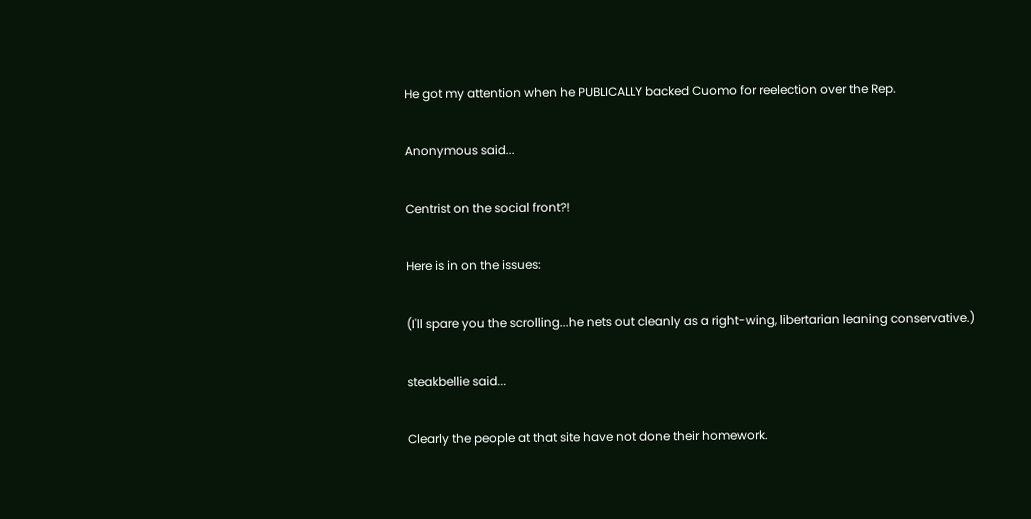He got my attention when he PUBLICALLY backed Cuomo for reelection over the Rep.

Anonymous said...

Centrist on the social front?!

Here is in on the issues:

(I'll spare you the scrolling...he nets out cleanly as a right-wing, libertarian leaning conservative.)

steakbellie said...

Clearly the people at that site have not done their homework.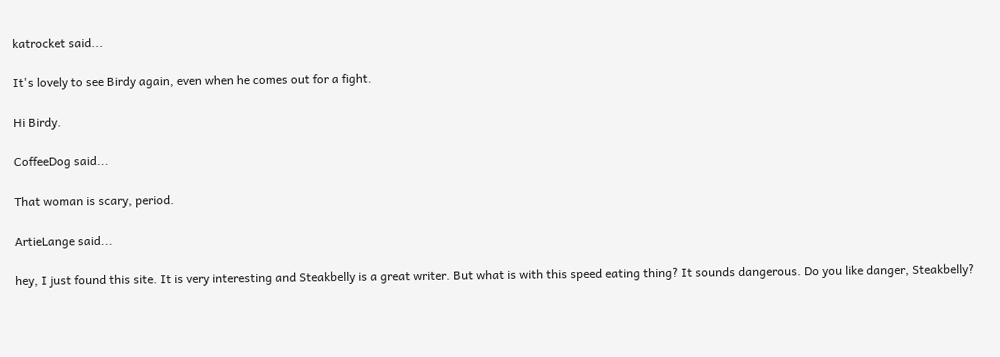katrocket said...

It's lovely to see Birdy again, even when he comes out for a fight.

Hi Birdy.

CoffeeDog said...

That woman is scary, period.

ArtieLange said...

hey, I just found this site. It is very interesting and Steakbelly is a great writer. But what is with this speed eating thing? It sounds dangerous. Do you like danger, Steakbelly?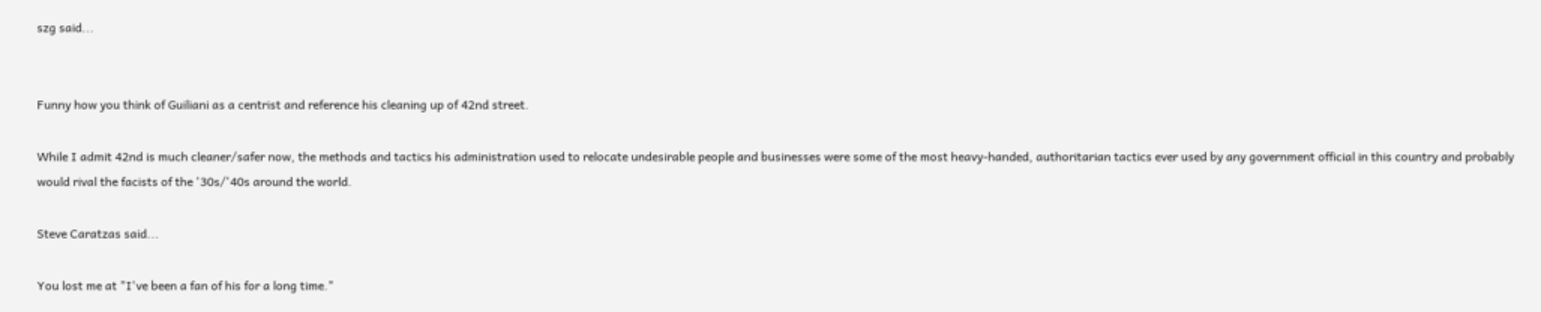szg said...


Funny how you think of Guiliani as a centrist and reference his cleaning up of 42nd street.

While I admit 42nd is much cleaner/safer now, the methods and tactics his administration used to relocate undesirable people and businesses were some of the most heavy-handed, authoritarian tactics ever used by any government official in this country and probably would rival the facists of the '30s/'40s around the world.

Steve Caratzas said...

You lost me at "I've been a fan of his for a long time."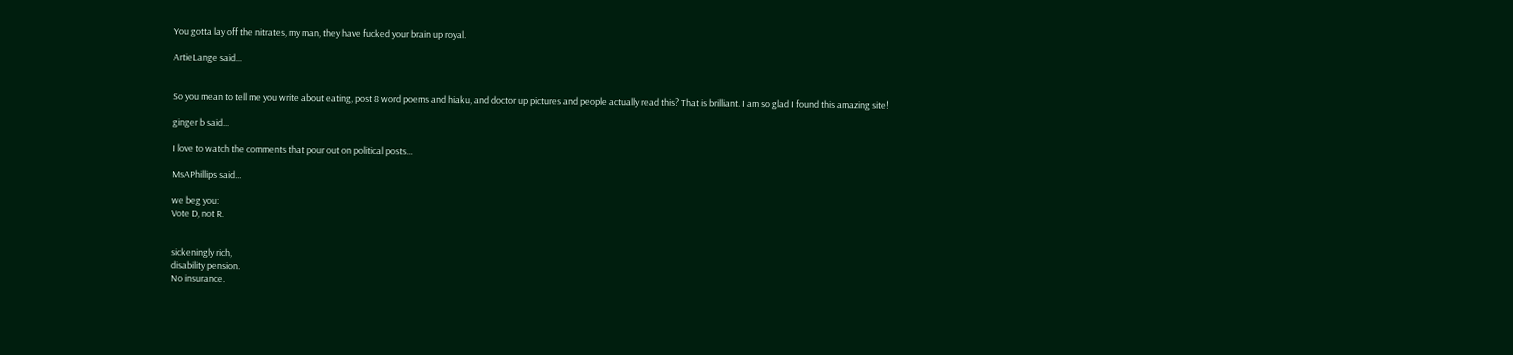You gotta lay off the nitrates, my man, they have fucked your brain up royal.

ArtieLange said...


So you mean to tell me you write about eating, post 8 word poems and hiaku, and doctor up pictures and people actually read this? That is brilliant. I am so glad I found this amazing site!

ginger b said...

I love to watch the comments that pour out on political posts...

MsAPhillips said...

we beg you:
Vote D, not R.


sickeningly rich,
disability pension.
No insurance.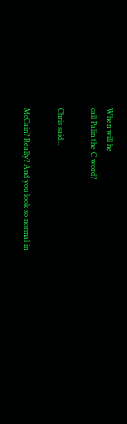When will he
call Palin the C word?

Chris said...

McCain? Really? And you look so normal in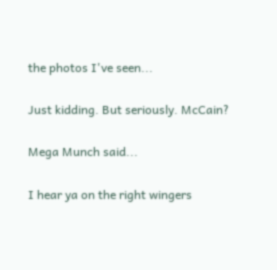the photos I've seen...

Just kidding. But seriously. McCain?

Mega Munch said...

I hear ya on the right wingers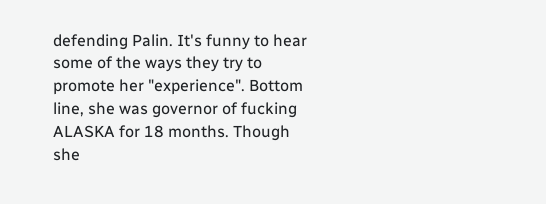defending Palin. It's funny to hear some of the ways they try to promote her "experience". Bottom line, she was governor of fucking ALASKA for 18 months. Though she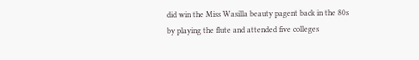did win the Miss Wasilla beauty pagent back in the 80s by playing the flute and attended five colleges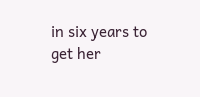in six years to get her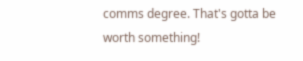comms degree. That's gotta be worth something!